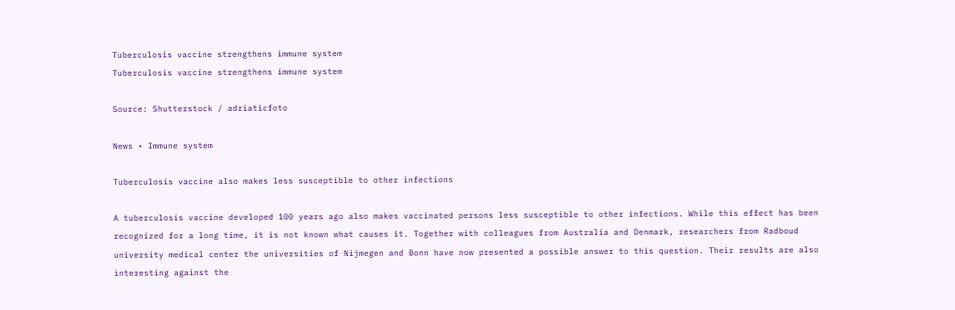Tuberculosis vaccine strengthens immune system
Tuberculosis vaccine strengthens immune system

Source: Shutterstock / adriaticfoto

News • Immune system

Tuberculosis vaccine also makes less susceptible to other infections

A tuberculosis vaccine developed 100 years ago also makes vaccinated persons less susceptible to other infections. While this effect has been recognized for a long time, it is not known what causes it. Together with colleagues from Australia and Denmark, researchers from Radboud university medical center the universities of Nijmegen and Bonn have now presented a possible answer to this question. Their results are also interesting against the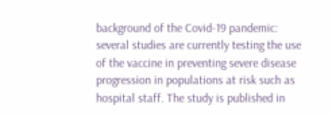background of the Covid-19 pandemic: several studies are currently testing the use of the vaccine in preventing severe disease progression in populations at risk such as hospital staff. The study is published in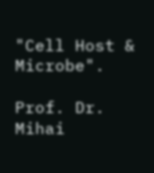"Cell Host & Microbe".

Prof. Dr. Mihai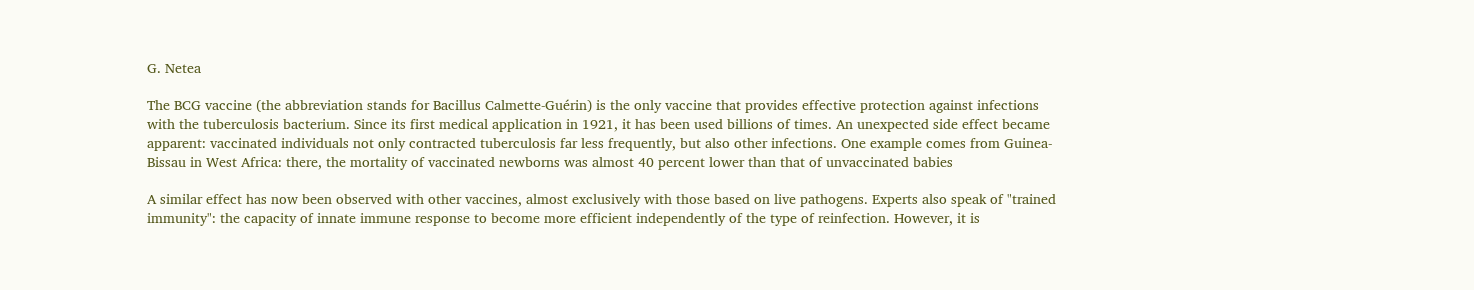G. Netea

The BCG vaccine (the abbreviation stands for Bacillus Calmette-Guérin) is the only vaccine that provides effective protection against infections with the tuberculosis bacterium. Since its first medical application in 1921, it has been used billions of times. An unexpected side effect became apparent: vaccinated individuals not only contracted tuberculosis far less frequently, but also other infections. One example comes from Guinea-Bissau in West Africa: there, the mortality of vaccinated newborns was almost 40 percent lower than that of unvaccinated babies

A similar effect has now been observed with other vaccines, almost exclusively with those based on live pathogens. Experts also speak of "trained immunity": the capacity of innate immune response to become more efficient independently of the type of reinfection. However, it is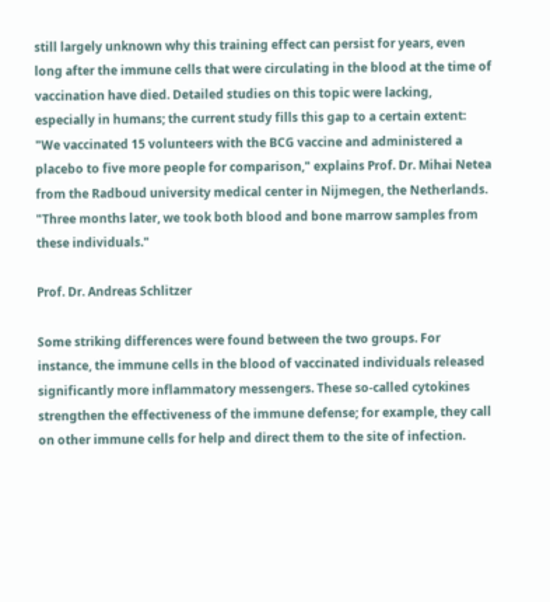still largely unknown why this training effect can persist for years, even long after the immune cells that were circulating in the blood at the time of vaccination have died. Detailed studies on this topic were lacking, especially in humans; the current study fills this gap to a certain extent: "We vaccinated 15 volunteers with the BCG vaccine and administered a placebo to five more people for comparison," explains Prof. Dr. Mihai Netea from the Radboud university medical center in Nijmegen, the Netherlands. "Three months later, we took both blood and bone marrow samples from these individuals."

Prof. Dr. Andreas Schlitzer

Some striking differences were found between the two groups. For instance, the immune cells in the blood of vaccinated individuals released significantly more inflammatory messengers. These so-called cytokines strengthen the effectiveness of the immune defense; for example, they call on other immune cells for help and direct them to the site of infection.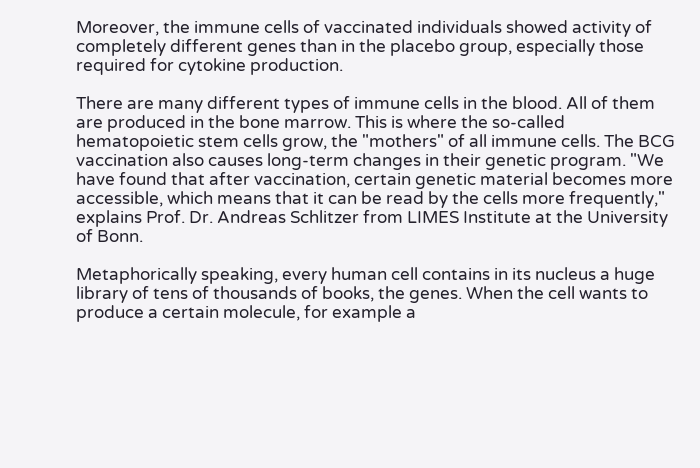Moreover, the immune cells of vaccinated individuals showed activity of completely different genes than in the placebo group, especially those required for cytokine production.

There are many different types of immune cells in the blood. All of them are produced in the bone marrow. This is where the so-called hematopoietic stem cells grow, the "mothers" of all immune cells. The BCG vaccination also causes long-term changes in their genetic program. "We have found that after vaccination, certain genetic material becomes more accessible, which means that it can be read by the cells more frequently," explains Prof. Dr. Andreas Schlitzer from LIMES Institute at the University of Bonn.

Metaphorically speaking, every human cell contains in its nucleus a huge library of tens of thousands of books, the genes. When the cell wants to produce a certain molecule, for example a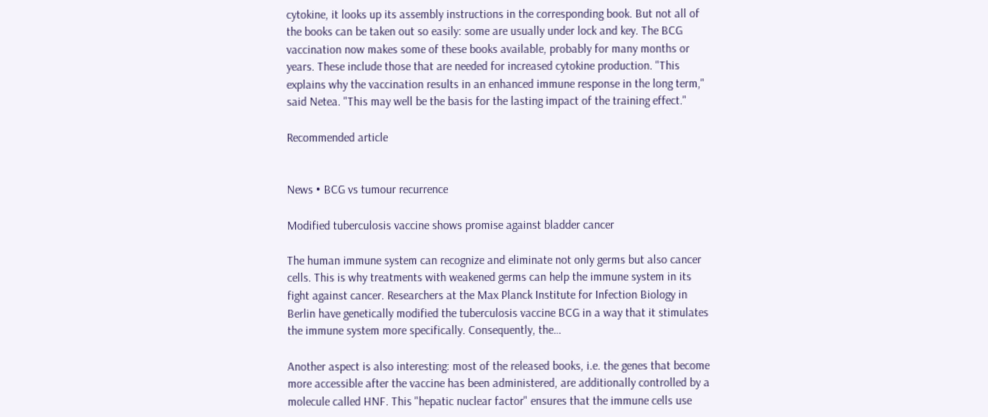cytokine, it looks up its assembly instructions in the corresponding book. But not all of the books can be taken out so easily: some are usually under lock and key. The BCG vaccination now makes some of these books available, probably for many months or years. These include those that are needed for increased cytokine production. "This explains why the vaccination results in an enhanced immune response in the long term," said Netea. "This may well be the basis for the lasting impact of the training effect."

Recommended article


News • BCG vs tumour recurrence

Modified tuberculosis vaccine shows promise against bladder cancer

The human immune system can recognize and eliminate not only germs but also cancer cells. This is why treatments with weakened germs can help the immune system in its fight against cancer. Researchers at the Max Planck Institute for Infection Biology in Berlin have genetically modified the tuberculosis vaccine BCG in a way that it stimulates the immune system more specifically. Consequently, the…

Another aspect is also interesting: most of the released books, i.e. the genes that become more accessible after the vaccine has been administered, are additionally controlled by a molecule called HNF. This "hepatic nuclear factor" ensures that the immune cells use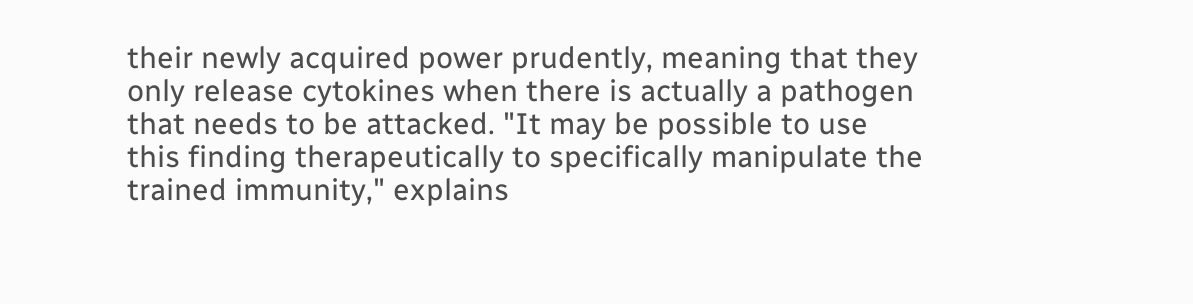their newly acquired power prudently, meaning that they only release cytokines when there is actually a pathogen that needs to be attacked. "It may be possible to use this finding therapeutically to specifically manipulate the trained immunity," explains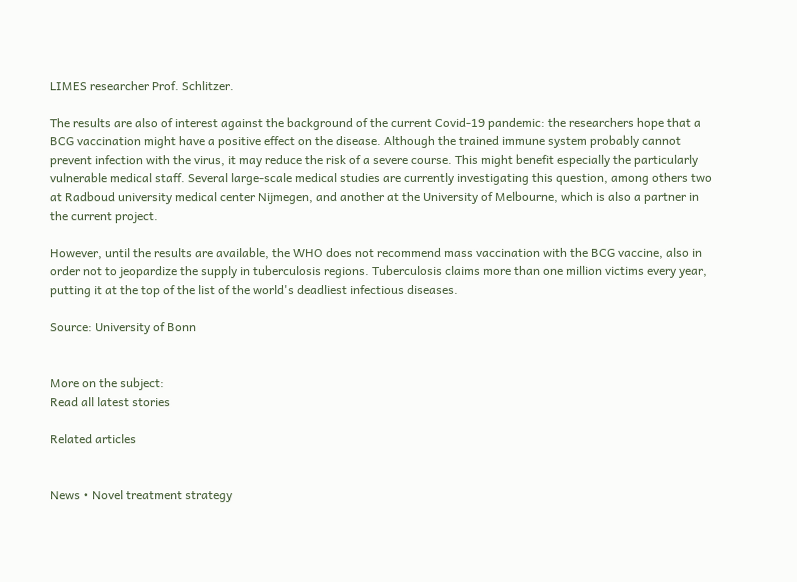LIMES researcher Prof. Schlitzer.

The results are also of interest against the background of the current Covid-19 pandemic: the researchers hope that a BCG vaccination might have a positive effect on the disease. Although the trained immune system probably cannot prevent infection with the virus, it may reduce the risk of a severe course. This might benefit especially the particularly vulnerable medical staff. Several large-scale medical studies are currently investigating this question, among others two at Radboud university medical center Nijmegen, and another at the University of Melbourne, which is also a partner in the current project.

However, until the results are available, the WHO does not recommend mass vaccination with the BCG vaccine, also in order not to jeopardize the supply in tuberculosis regions. Tuberculosis claims more than one million victims every year, putting it at the top of the list of the world's deadliest infectious diseases.

Source: University of Bonn


More on the subject:
Read all latest stories

Related articles


News • Novel treatment strategy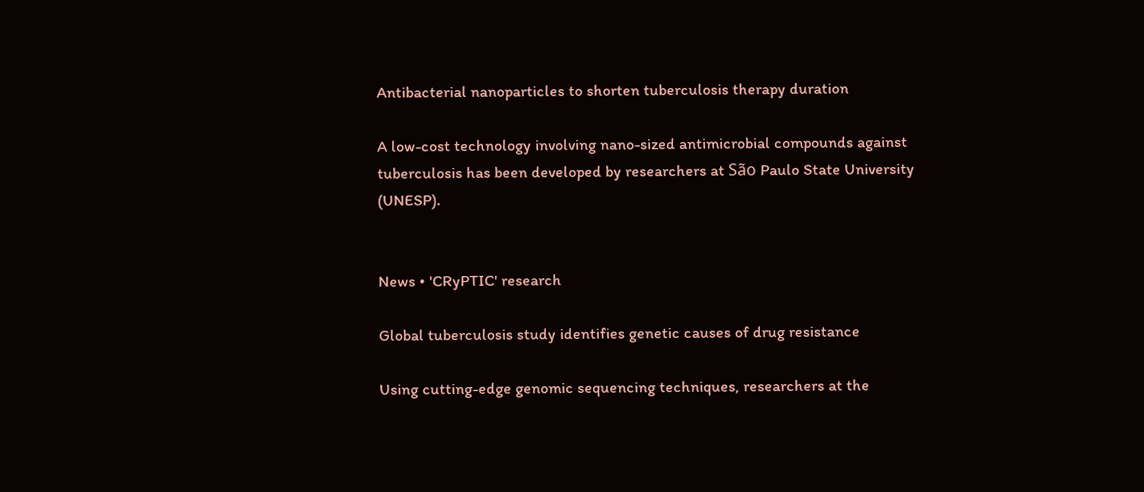Antibacterial nanoparticles to shorten tuberculosis therapy duration

A low-cost technology involving nano-sized antimicrobial compounds against tuberculosis has been developed by researchers at São Paulo State University (UNESP).


News • 'CRyPTIC' research

Global tuberculosis study identifies genetic causes of drug resistance

Using cutting-edge genomic sequencing techniques, researchers at the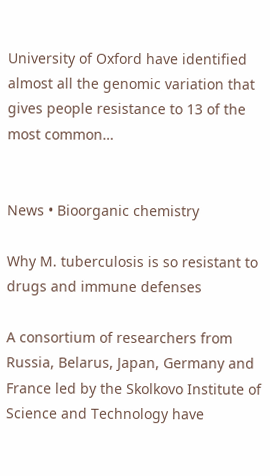University of Oxford have identified almost all the genomic variation that gives people resistance to 13 of the most common…


News • Bioorganic chemistry

Why M. tuberculosis is so resistant to drugs and immune defenses

A consortium of researchers from Russia, Belarus, Japan, Germany and France led by the Skolkovo Institute of Science and Technology have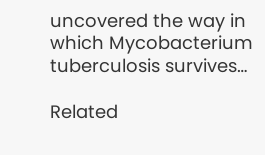uncovered the way in which Mycobacterium tuberculosis survives…

Related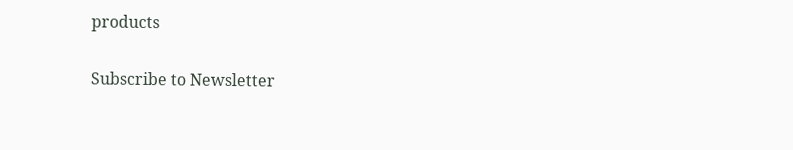products

Subscribe to Newsletter